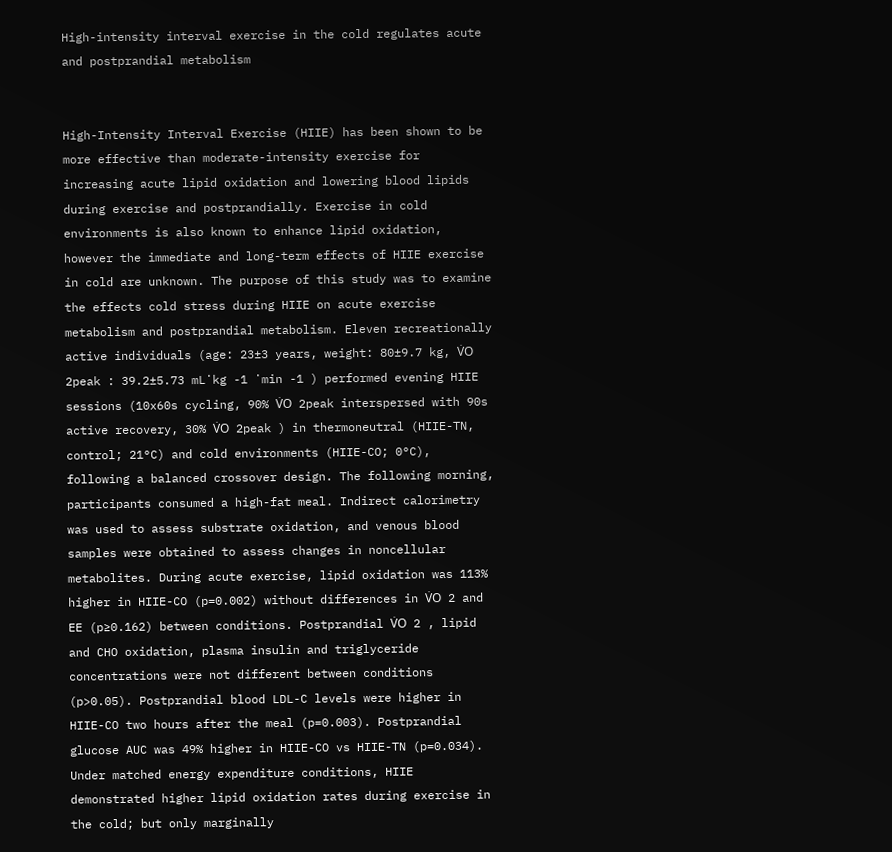High-intensity interval exercise in the cold regulates acute and postprandial metabolism


High-Intensity Interval Exercise (HIIE) has been shown to be more effective than moderate-intensity exercise for increasing acute lipid oxidation and lowering blood lipids during exercise and postprandially. Exercise in cold environments is also known to enhance lipid oxidation, however the immediate and long-term effects of HIIE exercise in cold are unknown. The purpose of this study was to examine the effects cold stress during HIIE on acute exercise metabolism and postprandial metabolism. Eleven recreationally active individuals (age: 23±3 years, weight: 80±9.7 kg, V̇O 2peak : 39.2±5.73 mL˙kg -1 ˙min -1 ) performed evening HIIE sessions (10x60s cycling, 90% V̇O 2peak interspersed with 90s active recovery, 30% V̇O 2peak ) in thermoneutral (HIIE-TN, control; 21°C) and cold environments (HIIE-CO; 0°C), following a balanced crossover design. The following morning, participants consumed a high-fat meal. Indirect calorimetry was used to assess substrate oxidation, and venous blood samples were obtained to assess changes in noncellular metabolites. During acute exercise, lipid oxidation was 113% higher in HIIE-CO (p=0.002) without differences in V̇O 2 and EE (p≥0.162) between conditions. Postprandial V̇O 2 , lipid and CHO oxidation, plasma insulin and triglyceride concentrations were not different between conditions (p>0.05). Postprandial blood LDL-C levels were higher in HIIE-CO two hours after the meal (p=0.003). Postprandial glucose AUC was 49% higher in HIIE-CO vs HIIE-TN (p=0.034). Under matched energy expenditure conditions, HIIE demonstrated higher lipid oxidation rates during exercise in the cold; but only marginally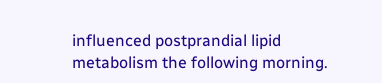influenced postprandial lipid metabolism the following morning.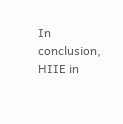In conclusion, HIIE in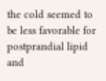the cold seemed to be less favorable for postprandial lipid and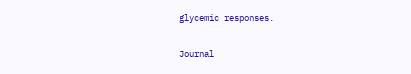glycemic responses.

Journal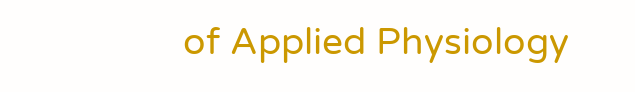of Applied Physiology